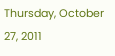Thursday, October 27, 2011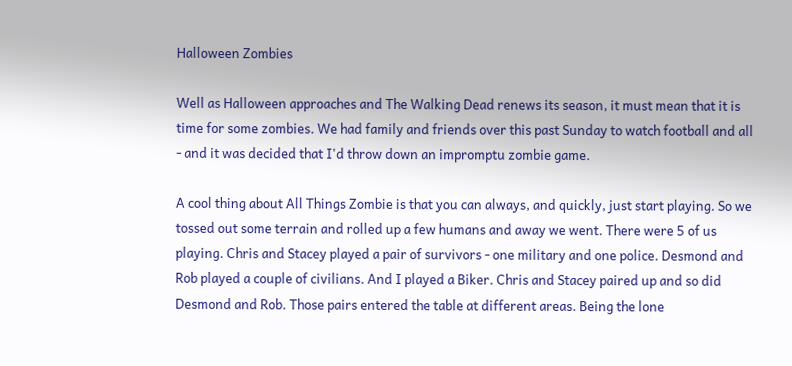Halloween Zombies

Well as Halloween approaches and The Walking Dead renews its season, it must mean that it is time for some zombies. We had family and friends over this past Sunday to watch football and all - and it was decided that I'd throw down an impromptu zombie game.

A cool thing about All Things Zombie is that you can always, and quickly, just start playing. So we tossed out some terrain and rolled up a few humans and away we went. There were 5 of us playing. Chris and Stacey played a pair of survivors - one military and one police. Desmond and Rob played a couple of civilians. And I played a Biker. Chris and Stacey paired up and so did Desmond and Rob. Those pairs entered the table at different areas. Being the lone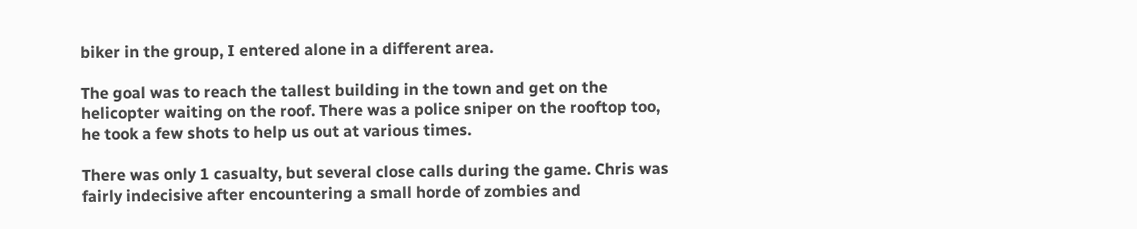biker in the group, I entered alone in a different area.

The goal was to reach the tallest building in the town and get on the helicopter waiting on the roof. There was a police sniper on the rooftop too, he took a few shots to help us out at various times.

There was only 1 casualty, but several close calls during the game. Chris was fairly indecisive after encountering a small horde of zombies and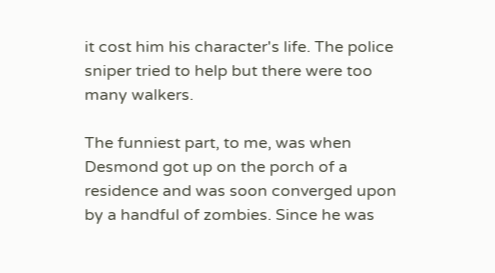it cost him his character's life. The police sniper tried to help but there were too many walkers.

The funniest part, to me, was when Desmond got up on the porch of a residence and was soon converged upon by a handful of zombies. Since he was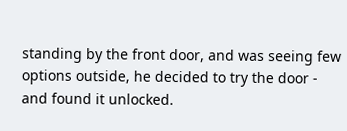standing by the front door, and was seeing few options outside, he decided to try the door - and found it unlocked.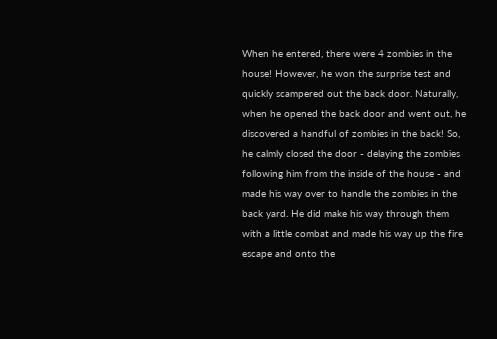When he entered, there were 4 zombies in the house! However, he won the surprise test and quickly scampered out the back door. Naturally, when he opened the back door and went out, he discovered a handful of zombies in the back! So, he calmly closed the door - delaying the zombies following him from the inside of the house - and made his way over to handle the zombies in the back yard. He did make his way through them with a little combat and made his way up the fire escape and onto the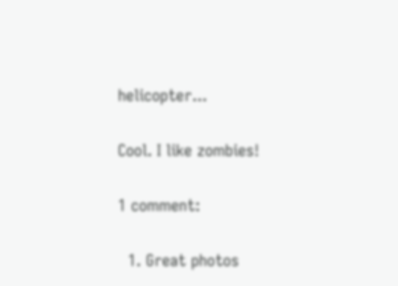helicopter...

Cool. I like zombies!

1 comment:

  1. Great photos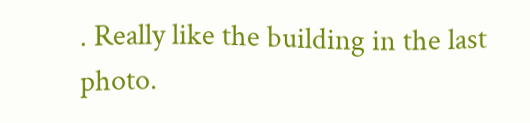. Really like the building in the last photo.